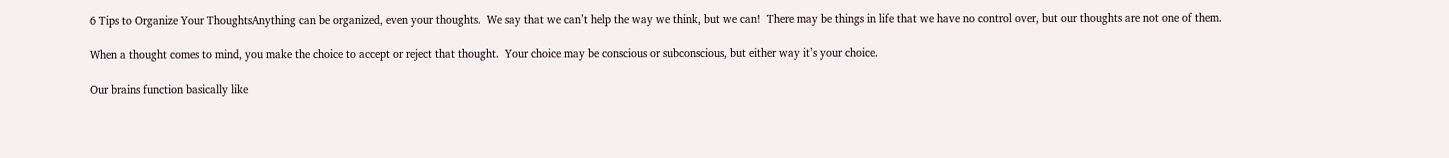6 Tips to Organize Your ThoughtsAnything can be organized, even your thoughts.  We say that we can’t help the way we think, but we can!  There may be things in life that we have no control over, but our thoughts are not one of them.

When a thought comes to mind, you make the choice to accept or reject that thought.  Your choice may be conscious or subconscious, but either way it’s your choice.

Our brains function basically like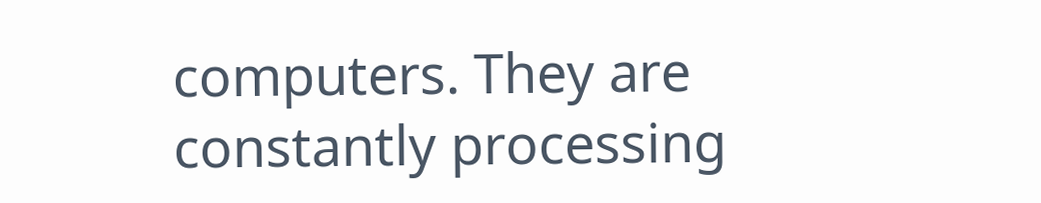computers. They are constantly processing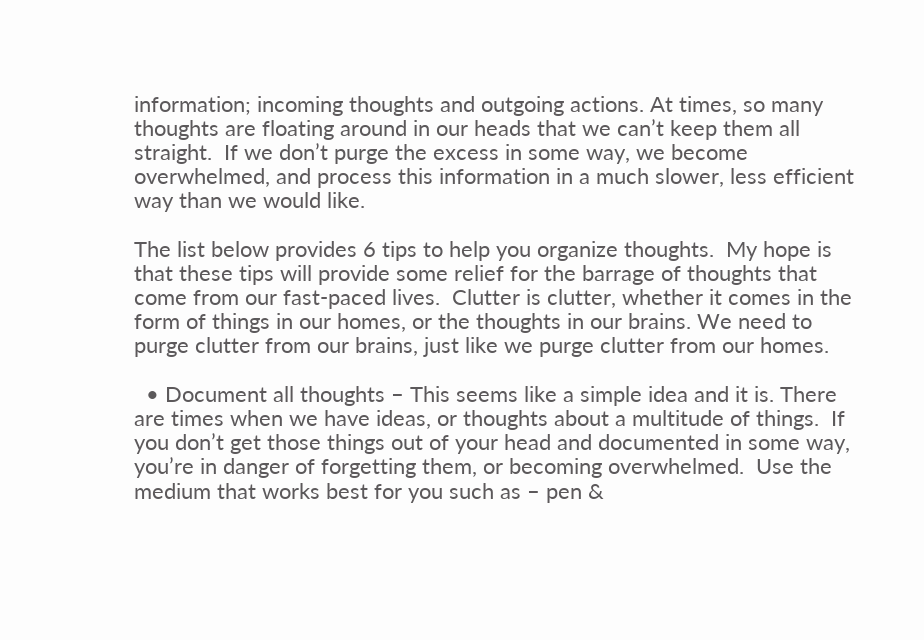information; incoming thoughts and outgoing actions. At times, so many thoughts are floating around in our heads that we can’t keep them all straight.  If we don’t purge the excess in some way, we become overwhelmed, and process this information in a much slower, less efficient way than we would like.

The list below provides 6 tips to help you organize thoughts.  My hope is that these tips will provide some relief for the barrage of thoughts that come from our fast-paced lives.  Clutter is clutter, whether it comes in the form of things in our homes, or the thoughts in our brains. We need to purge clutter from our brains, just like we purge clutter from our homes.

  • Document all thoughts – This seems like a simple idea and it is. There are times when we have ideas, or thoughts about a multitude of things.  If you don’t get those things out of your head and documented in some way, you’re in danger of forgetting them, or becoming overwhelmed.  Use the medium that works best for you such as – pen &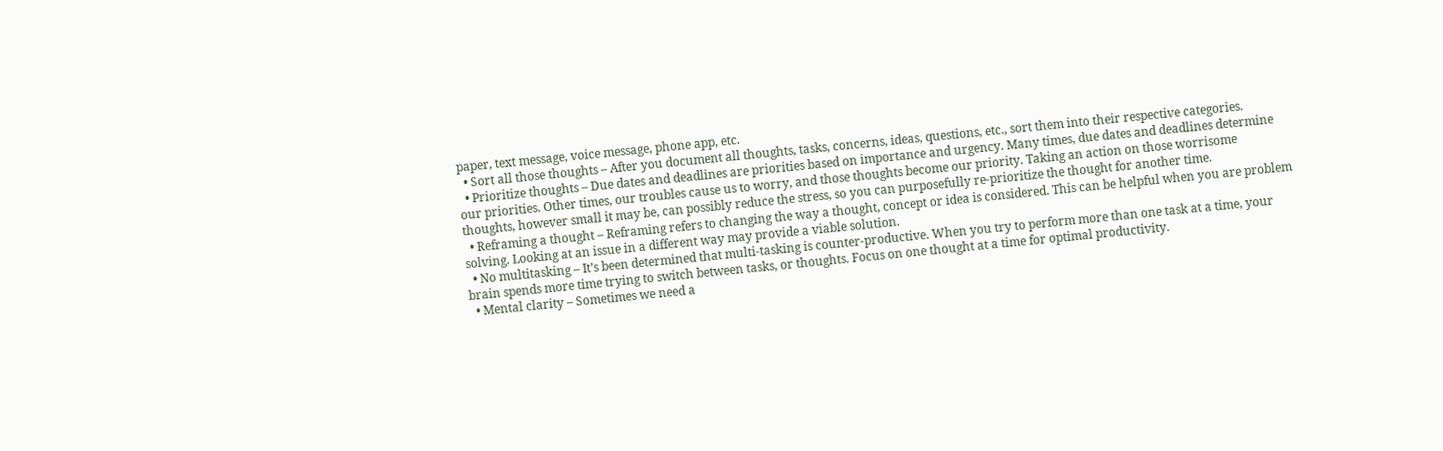paper, text message, voice message, phone app, etc.
  • Sort all those thoughts – After you document all thoughts, tasks, concerns, ideas, questions, etc., sort them into their respective categories.
  • Prioritize thoughts – Due dates and deadlines are priorities based on importance and urgency. Many times, due dates and deadlines determine our priorities. Other times, our troubles cause us to worry, and those thoughts become our priority. Taking an action on those worrisome thoughts, however small it may be, can possibly reduce the stress, so you can purposefully re-prioritize the thought for another time.
  • Reframing a thought – Reframing refers to changing the way a thought, concept or idea is considered. This can be helpful when you are problem solving. Looking at an issue in a different way may provide a viable solution.
  • No multitasking – It’s been determined that multi-tasking is counter-productive. When you try to perform more than one task at a time, your brain spends more time trying to switch between tasks, or thoughts. Focus on one thought at a time for optimal productivity.
  • Mental clarity – Sometimes we need a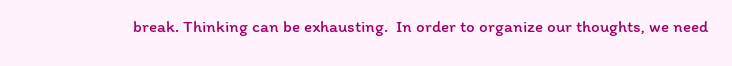break. Thinking can be exhausting.  In order to organize our thoughts, we need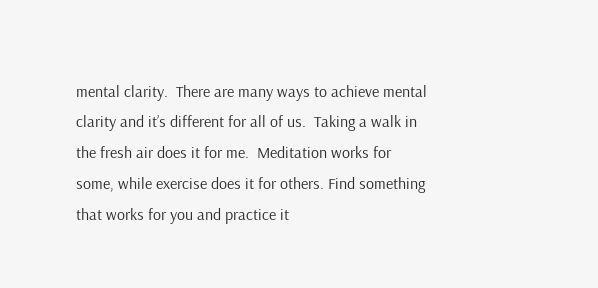mental clarity.  There are many ways to achieve mental clarity and it’s different for all of us.  Taking a walk in the fresh air does it for me.  Meditation works for some, while exercise does it for others. Find something that works for you and practice it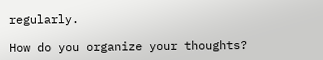regularly.

How do you organize your thoughts?